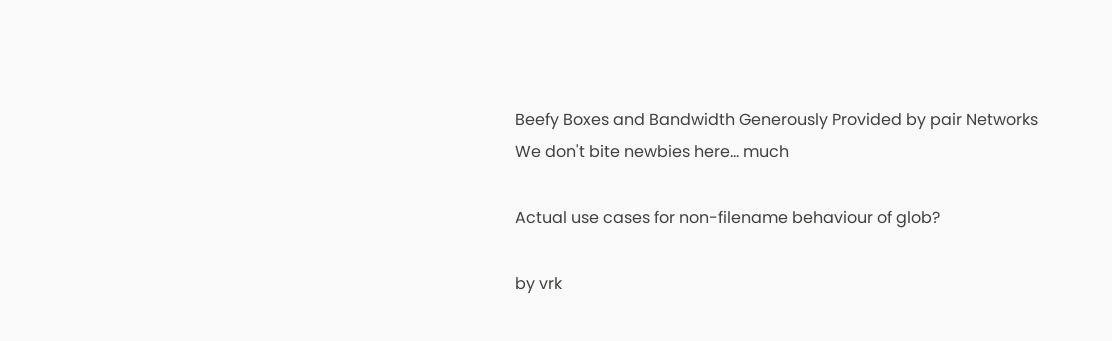Beefy Boxes and Bandwidth Generously Provided by pair Networks
We don't bite newbies here... much

Actual use cases for non-filename behaviour of glob?

by vrk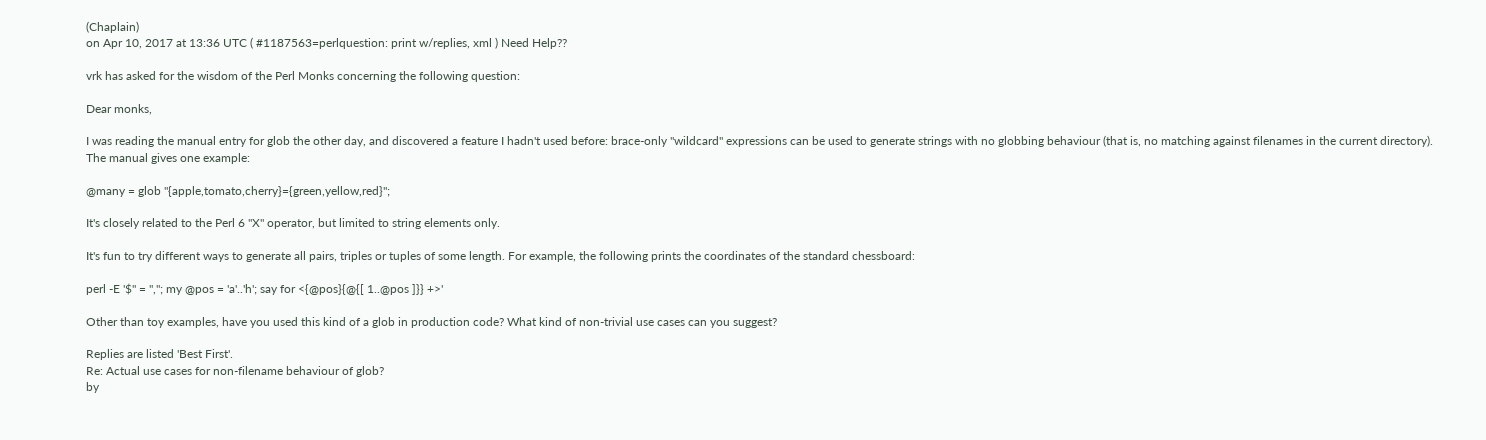(Chaplain)
on Apr 10, 2017 at 13:36 UTC ( #1187563=perlquestion: print w/replies, xml ) Need Help??

vrk has asked for the wisdom of the Perl Monks concerning the following question:

Dear monks,

I was reading the manual entry for glob the other day, and discovered a feature I hadn't used before: brace-only "wildcard" expressions can be used to generate strings with no globbing behaviour (that is, no matching against filenames in the current directory). The manual gives one example:

@many = glob "{apple,tomato,cherry}={green,yellow,red}";

It's closely related to the Perl 6 "X" operator, but limited to string elements only.

It's fun to try different ways to generate all pairs, triples or tuples of some length. For example, the following prints the coordinates of the standard chessboard:

perl -E '$" = ","; my @pos = 'a'..'h'; say for <{@pos}{@{[ 1..@pos ]}} +>'

Other than toy examples, have you used this kind of a glob in production code? What kind of non-trivial use cases can you suggest?

Replies are listed 'Best First'.
Re: Actual use cases for non-filename behaviour of glob?
by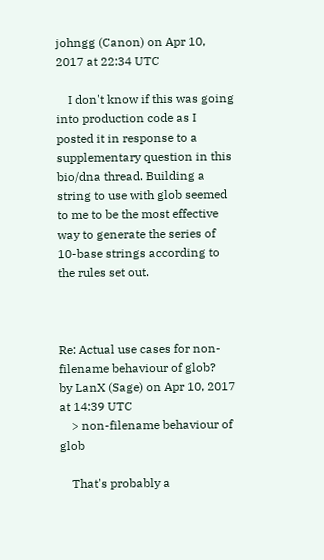johngg (Canon) on Apr 10, 2017 at 22:34 UTC

    I don't know if this was going into production code as I posted it in response to a supplementary question in this bio/dna thread. Building a string to use with glob seemed to me to be the most effective way to generate the series of 10-base strings according to the rules set out.



Re: Actual use cases for non-filename behaviour of glob?
by LanX (Sage) on Apr 10, 2017 at 14:39 UTC
    > non-filename behaviour of glob

    That's probably a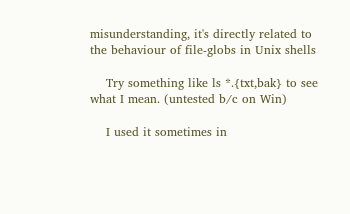misunderstanding, it's directly related to the behaviour of file-globs in Unix shells

    Try something like ls *.{txt,bak} to see what I mean. (untested b/c on Win)

    I used it sometimes in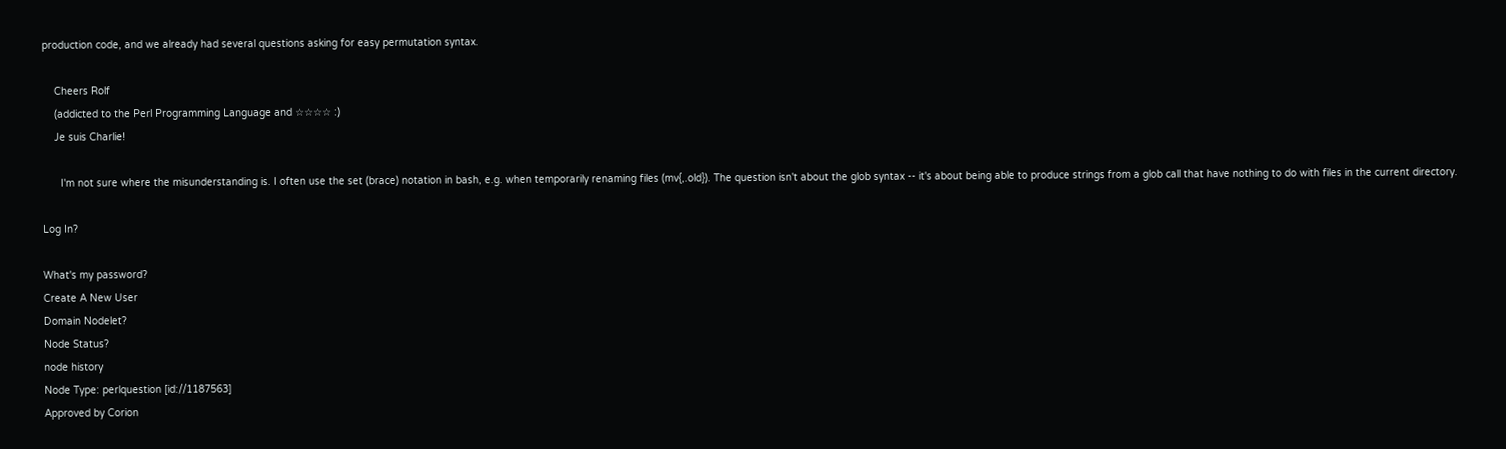production code, and we already had several questions asking for easy permutation syntax.

    Cheers Rolf
    (addicted to the Perl Programming Language and ☆☆☆☆ :)
    Je suis Charlie!

      I'm not sure where the misunderstanding is. I often use the set (brace) notation in bash, e.g. when temporarily renaming files (mv{,.old}). The question isn't about the glob syntax -- it's about being able to produce strings from a glob call that have nothing to do with files in the current directory.

Log In?

What's my password?
Create A New User
Domain Nodelet?
Node Status?
node history
Node Type: perlquestion [id://1187563]
Approved by Corion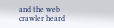and the web crawler heard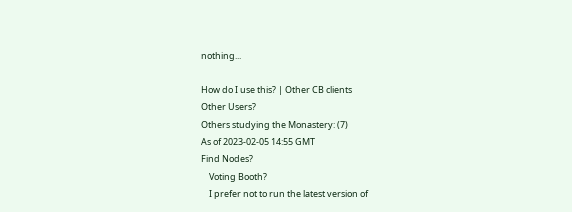nothing...

How do I use this? | Other CB clients
Other Users?
Others studying the Monastery: (7)
As of 2023-02-05 14:55 GMT
Find Nodes?
    Voting Booth?
    I prefer not to run the latest version of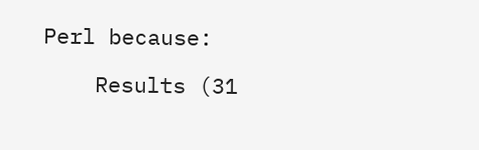Perl because:

    Results (31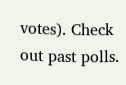votes). Check out past polls.